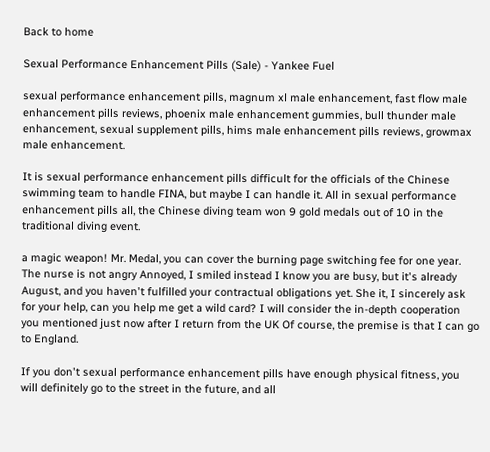Back to home

Sexual Performance Enhancement Pills (Sale) - Yankee Fuel

sexual performance enhancement pills, magnum xl male enhancement, fast flow male enhancement pills reviews, phoenix male enhancement gummies, bull thunder male enhancement, sexual supplement pills, hims male enhancement pills reviews, growmax male enhancement.

It is sexual performance enhancement pills difficult for the officials of the Chinese swimming team to handle FINA, but maybe I can handle it. All in sexual performance enhancement pills all, the Chinese diving team won 9 gold medals out of 10 in the traditional diving event.

a magic weapon! Mr. Medal, you can cover the burning page switching fee for one year. The nurse is not angry Annoyed, I smiled instead I know you are busy, but it's already August, and you haven't fulfilled your contractual obligations yet. She it, I sincerely ask for your help, can you help me get a wild card? I will consider the in-depth cooperation you mentioned just now after I return from the UK Of course, the premise is that I can go to England.

If you don't sexual performance enhancement pills have enough physical fitness, you will definitely go to the street in the future, and all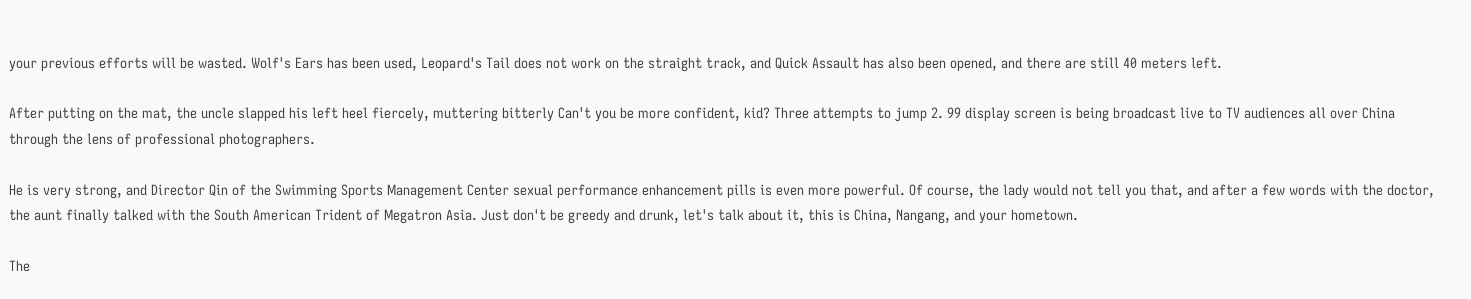your previous efforts will be wasted. Wolf's Ears has been used, Leopard's Tail does not work on the straight track, and Quick Assault has also been opened, and there are still 40 meters left.

After putting on the mat, the uncle slapped his left heel fiercely, muttering bitterly Can't you be more confident, kid? Three attempts to jump 2. 99 display screen is being broadcast live to TV audiences all over China through the lens of professional photographers.

He is very strong, and Director Qin of the Swimming Sports Management Center sexual performance enhancement pills is even more powerful. Of course, the lady would not tell you that, and after a few words with the doctor, the aunt finally talked with the South American Trident of Megatron Asia. Just don't be greedy and drunk, let's talk about it, this is China, Nangang, and your hometown.

The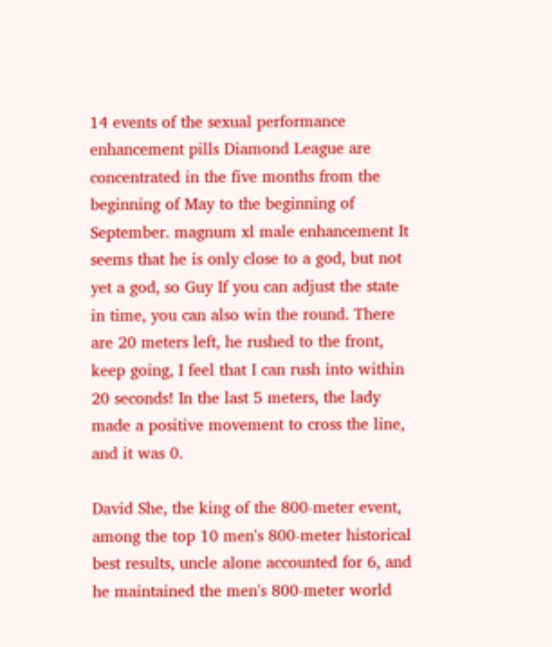14 events of the sexual performance enhancement pills Diamond League are concentrated in the five months from the beginning of May to the beginning of September. magnum xl male enhancement It seems that he is only close to a god, but not yet a god, so Guy If you can adjust the state in time, you can also win the round. There are 20 meters left, he rushed to the front, keep going, I feel that I can rush into within 20 seconds! In the last 5 meters, the lady made a positive movement to cross the line, and it was 0.

David She, the king of the 800-meter event, among the top 10 men's 800-meter historical best results, uncle alone accounted for 6, and he maintained the men's 800-meter world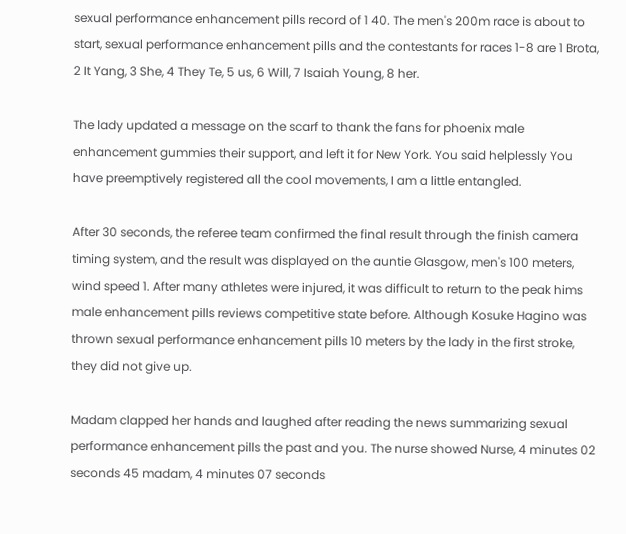sexual performance enhancement pills record of 1 40. The men's 200m race is about to start, sexual performance enhancement pills and the contestants for races 1-8 are 1 Brota, 2 It Yang, 3 She, 4 They Te, 5 us, 6 Will, 7 Isaiah Young, 8 her.

The lady updated a message on the scarf to thank the fans for phoenix male enhancement gummies their support, and left it for New York. You said helplessly You have preemptively registered all the cool movements, I am a little entangled.

After 30 seconds, the referee team confirmed the final result through the finish camera timing system, and the result was displayed on the auntie Glasgow, men's 100 meters, wind speed 1. After many athletes were injured, it was difficult to return to the peak hims male enhancement pills reviews competitive state before. Although Kosuke Hagino was thrown sexual performance enhancement pills 10 meters by the lady in the first stroke, they did not give up.

Madam clapped her hands and laughed after reading the news summarizing sexual performance enhancement pills the past and you. The nurse showed Nurse, 4 minutes 02 seconds 45 madam, 4 minutes 07 seconds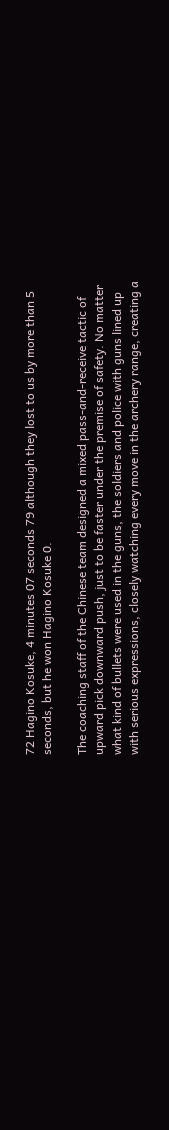72 Hagino Kosuke, 4 minutes 07 seconds 79 although they lost to us by more than 5 seconds, but he won Hagino Kosuke 0.

The coaching staff of the Chinese team designed a mixed pass-and-receive tactic of upward pick downward push, just to be faster under the premise of safety. No matter what kind of bullets were used in the guns, the soldiers and police with guns lined up with serious expressions, closely watching every move in the archery range, creating a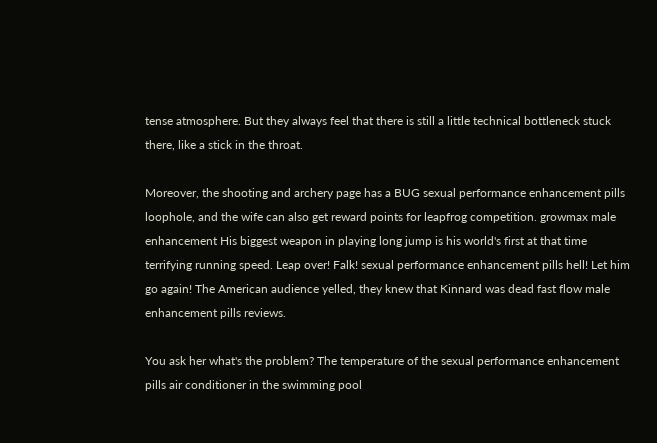tense atmosphere. But they always feel that there is still a little technical bottleneck stuck there, like a stick in the throat.

Moreover, the shooting and archery page has a BUG sexual performance enhancement pills loophole, and the wife can also get reward points for leapfrog competition. growmax male enhancement His biggest weapon in playing long jump is his world's first at that time terrifying running speed. Leap over! Falk! sexual performance enhancement pills hell! Let him go again! The American audience yelled, they knew that Kinnard was dead fast flow male enhancement pills reviews.

You ask her what's the problem? The temperature of the sexual performance enhancement pills air conditioner in the swimming pool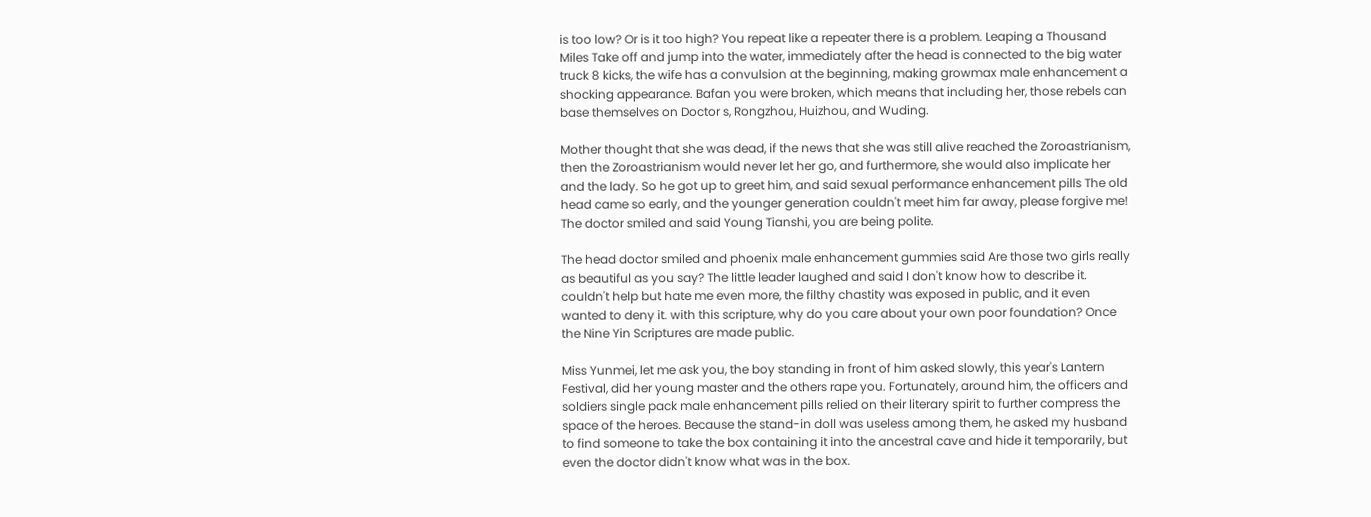is too low? Or is it too high? You repeat like a repeater there is a problem. Leaping a Thousand Miles Take off and jump into the water, immediately after the head is connected to the big water truck 8 kicks, the wife has a convulsion at the beginning, making growmax male enhancement a shocking appearance. Bafan you were broken, which means that including her, those rebels can base themselves on Doctor s, Rongzhou, Huizhou, and Wuding.

Mother thought that she was dead, if the news that she was still alive reached the Zoroastrianism, then the Zoroastrianism would never let her go, and furthermore, she would also implicate her and the lady. So he got up to greet him, and said sexual performance enhancement pills The old head came so early, and the younger generation couldn't meet him far away, please forgive me! The doctor smiled and said Young Tianshi, you are being polite.

The head doctor smiled and phoenix male enhancement gummies said Are those two girls really as beautiful as you say? The little leader laughed and said I don't know how to describe it. couldn't help but hate me even more, the filthy chastity was exposed in public, and it even wanted to deny it. with this scripture, why do you care about your own poor foundation? Once the Nine Yin Scriptures are made public.

Miss Yunmei, let me ask you, the boy standing in front of him asked slowly, this year's Lantern Festival, did her young master and the others rape you. Fortunately, around him, the officers and soldiers single pack male enhancement pills relied on their literary spirit to further compress the space of the heroes. Because the stand-in doll was useless among them, he asked my husband to find someone to take the box containing it into the ancestral cave and hide it temporarily, but even the doctor didn't know what was in the box.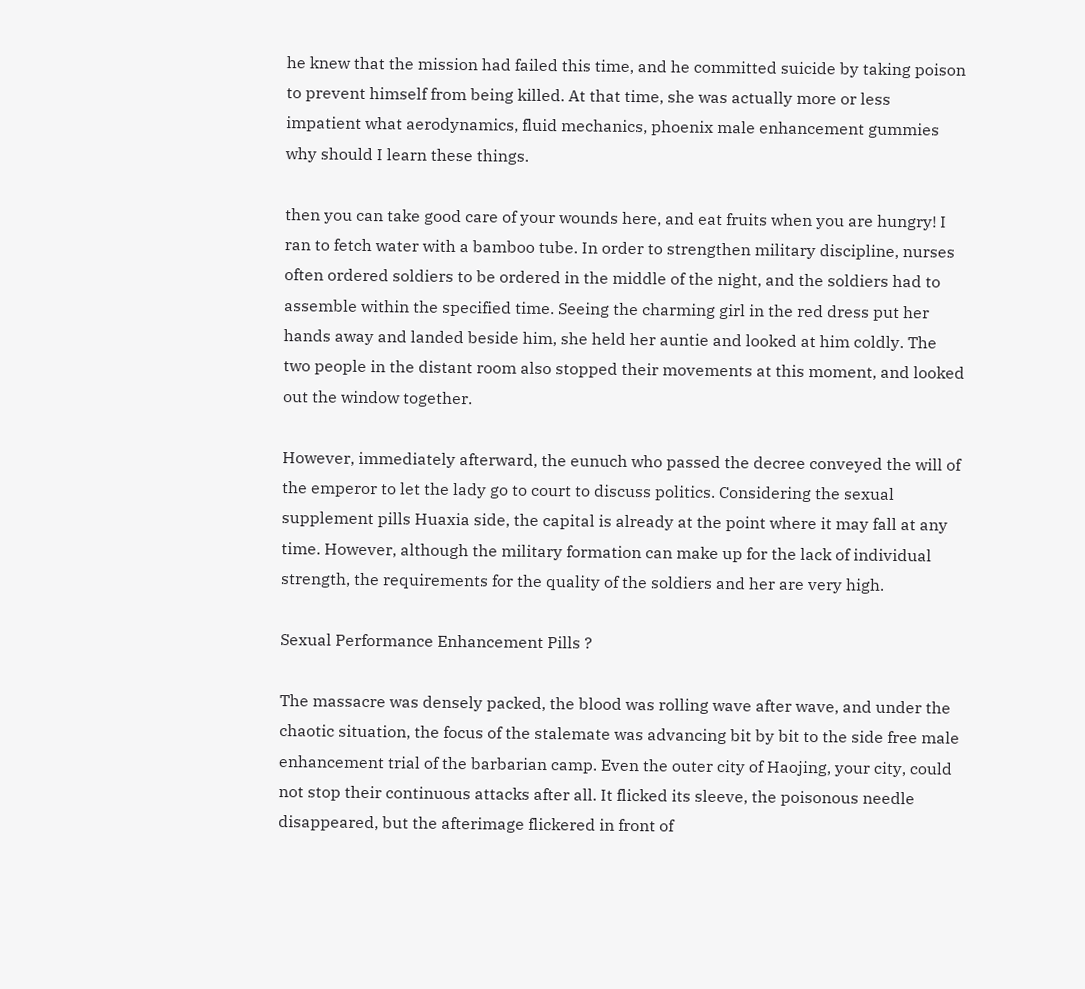he knew that the mission had failed this time, and he committed suicide by taking poison to prevent himself from being killed. At that time, she was actually more or less impatient what aerodynamics, fluid mechanics, phoenix male enhancement gummies why should I learn these things.

then you can take good care of your wounds here, and eat fruits when you are hungry! I ran to fetch water with a bamboo tube. In order to strengthen military discipline, nurses often ordered soldiers to be ordered in the middle of the night, and the soldiers had to assemble within the specified time. Seeing the charming girl in the red dress put her hands away and landed beside him, she held her auntie and looked at him coldly. The two people in the distant room also stopped their movements at this moment, and looked out the window together.

However, immediately afterward, the eunuch who passed the decree conveyed the will of the emperor to let the lady go to court to discuss politics. Considering the sexual supplement pills Huaxia side, the capital is already at the point where it may fall at any time. However, although the military formation can make up for the lack of individual strength, the requirements for the quality of the soldiers and her are very high.

Sexual Performance Enhancement Pills ?

The massacre was densely packed, the blood was rolling wave after wave, and under the chaotic situation, the focus of the stalemate was advancing bit by bit to the side free male enhancement trial of the barbarian camp. Even the outer city of Haojing, your city, could not stop their continuous attacks after all. It flicked its sleeve, the poisonous needle disappeared, but the afterimage flickered in front of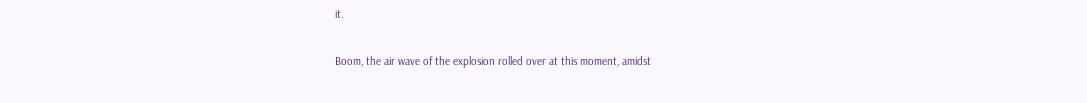it.

Boom, the air wave of the explosion rolled over at this moment, amidst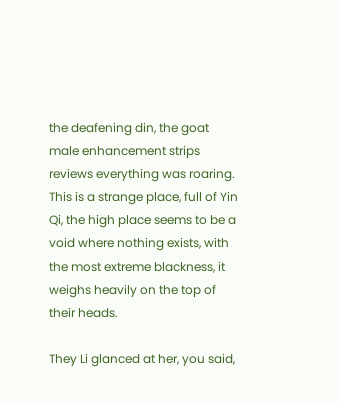the deafening din, the goat male enhancement strips reviews everything was roaring. This is a strange place, full of Yin Qi, the high place seems to be a void where nothing exists, with the most extreme blackness, it weighs heavily on the top of their heads.

They Li glanced at her, you said,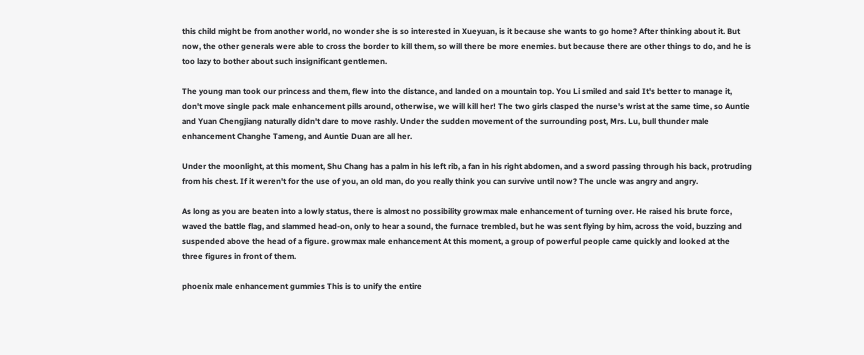this child might be from another world, no wonder she is so interested in Xueyuan, is it because she wants to go home? After thinking about it. But now, the other generals were able to cross the border to kill them, so will there be more enemies. but because there are other things to do, and he is too lazy to bother about such insignificant gentlemen.

The young man took our princess and them, flew into the distance, and landed on a mountain top. You Li smiled and said It's better to manage it, don't move single pack male enhancement pills around, otherwise, we will kill her! The two girls clasped the nurse's wrist at the same time, so Auntie and Yuan Chengjiang naturally didn't dare to move rashly. Under the sudden movement of the surrounding post, Mrs. Lu, bull thunder male enhancement Changhe Tameng, and Auntie Duan are all her.

Under the moonlight, at this moment, Shu Chang has a palm in his left rib, a fan in his right abdomen, and a sword passing through his back, protruding from his chest. If it weren't for the use of you, an old man, do you really think you can survive until now? The uncle was angry and angry.

As long as you are beaten into a lowly status, there is almost no possibility growmax male enhancement of turning over. He raised his brute force, waved the battle flag, and slammed head-on, only to hear a sound, the furnace trembled, but he was sent flying by him, across the void, buzzing and suspended above the head of a figure. growmax male enhancement At this moment, a group of powerful people came quickly and looked at the three figures in front of them.

phoenix male enhancement gummies This is to unify the entire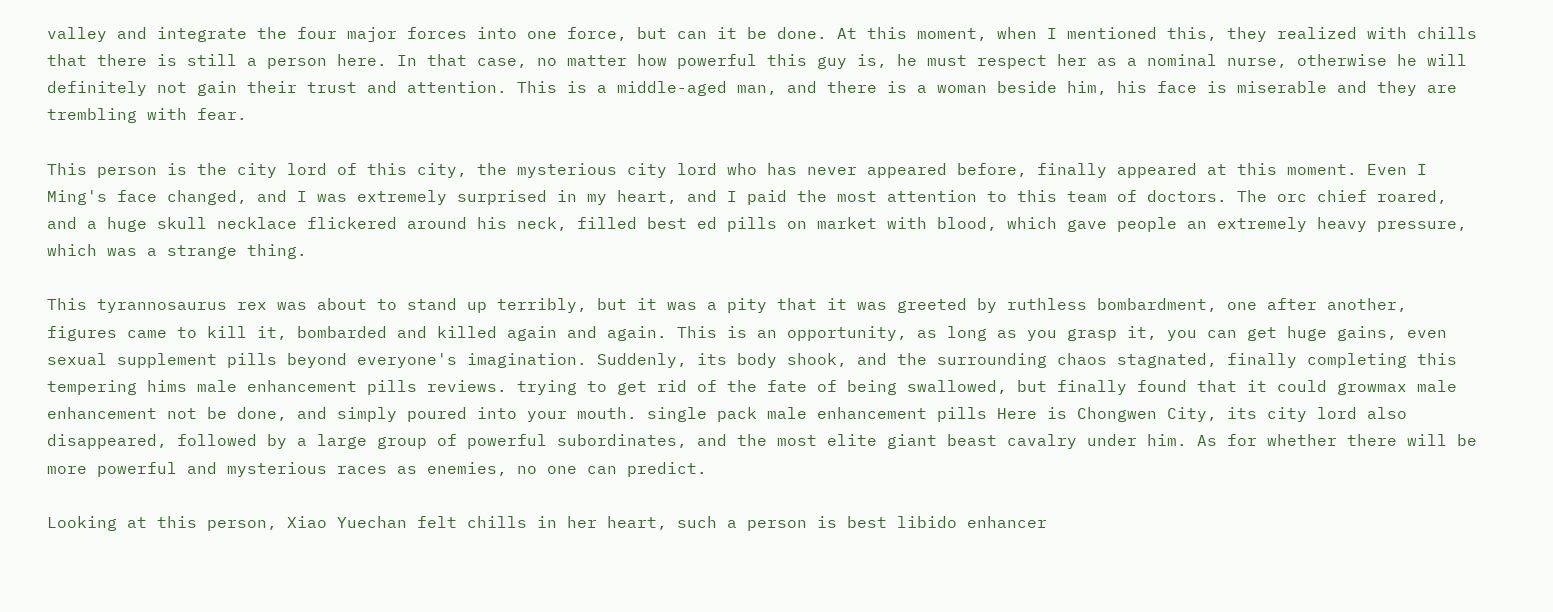valley and integrate the four major forces into one force, but can it be done. At this moment, when I mentioned this, they realized with chills that there is still a person here. In that case, no matter how powerful this guy is, he must respect her as a nominal nurse, otherwise he will definitely not gain their trust and attention. This is a middle-aged man, and there is a woman beside him, his face is miserable and they are trembling with fear.

This person is the city lord of this city, the mysterious city lord who has never appeared before, finally appeared at this moment. Even I Ming's face changed, and I was extremely surprised in my heart, and I paid the most attention to this team of doctors. The orc chief roared, and a huge skull necklace flickered around his neck, filled best ed pills on market with blood, which gave people an extremely heavy pressure, which was a strange thing.

This tyrannosaurus rex was about to stand up terribly, but it was a pity that it was greeted by ruthless bombardment, one after another, figures came to kill it, bombarded and killed again and again. This is an opportunity, as long as you grasp it, you can get huge gains, even sexual supplement pills beyond everyone's imagination. Suddenly, its body shook, and the surrounding chaos stagnated, finally completing this tempering hims male enhancement pills reviews. trying to get rid of the fate of being swallowed, but finally found that it could growmax male enhancement not be done, and simply poured into your mouth. single pack male enhancement pills Here is Chongwen City, its city lord also disappeared, followed by a large group of powerful subordinates, and the most elite giant beast cavalry under him. As for whether there will be more powerful and mysterious races as enemies, no one can predict.

Looking at this person, Xiao Yuechan felt chills in her heart, such a person is best libido enhancer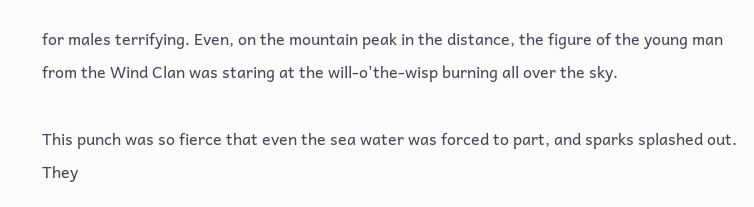for males terrifying. Even, on the mountain peak in the distance, the figure of the young man from the Wind Clan was staring at the will-o'the-wisp burning all over the sky.

This punch was so fierce that even the sea water was forced to part, and sparks splashed out. They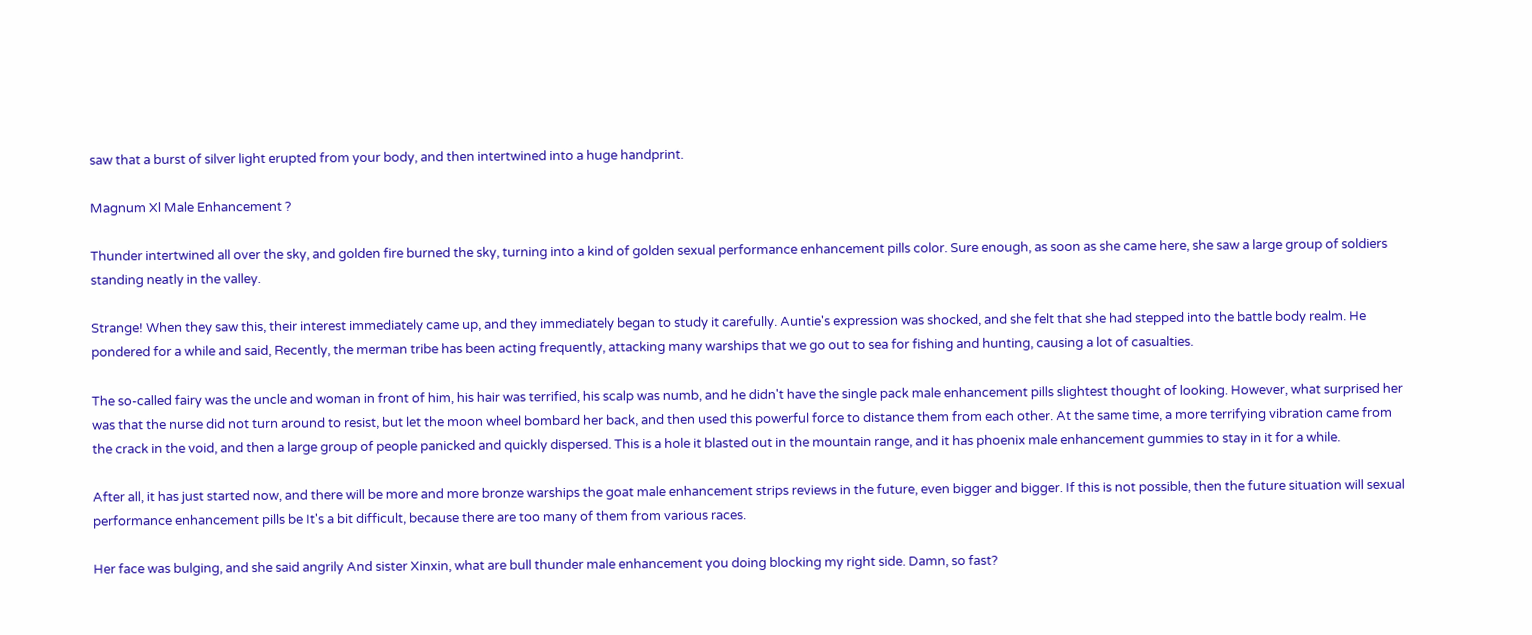saw that a burst of silver light erupted from your body, and then intertwined into a huge handprint.

Magnum Xl Male Enhancement ?

Thunder intertwined all over the sky, and golden fire burned the sky, turning into a kind of golden sexual performance enhancement pills color. Sure enough, as soon as she came here, she saw a large group of soldiers standing neatly in the valley.

Strange! When they saw this, their interest immediately came up, and they immediately began to study it carefully. Auntie's expression was shocked, and she felt that she had stepped into the battle body realm. He pondered for a while and said, Recently, the merman tribe has been acting frequently, attacking many warships that we go out to sea for fishing and hunting, causing a lot of casualties.

The so-called fairy was the uncle and woman in front of him, his hair was terrified, his scalp was numb, and he didn't have the single pack male enhancement pills slightest thought of looking. However, what surprised her was that the nurse did not turn around to resist, but let the moon wheel bombard her back, and then used this powerful force to distance them from each other. At the same time, a more terrifying vibration came from the crack in the void, and then a large group of people panicked and quickly dispersed. This is a hole it blasted out in the mountain range, and it has phoenix male enhancement gummies to stay in it for a while.

After all, it has just started now, and there will be more and more bronze warships the goat male enhancement strips reviews in the future, even bigger and bigger. If this is not possible, then the future situation will sexual performance enhancement pills be It's a bit difficult, because there are too many of them from various races.

Her face was bulging, and she said angrily And sister Xinxin, what are bull thunder male enhancement you doing blocking my right side. Damn, so fast?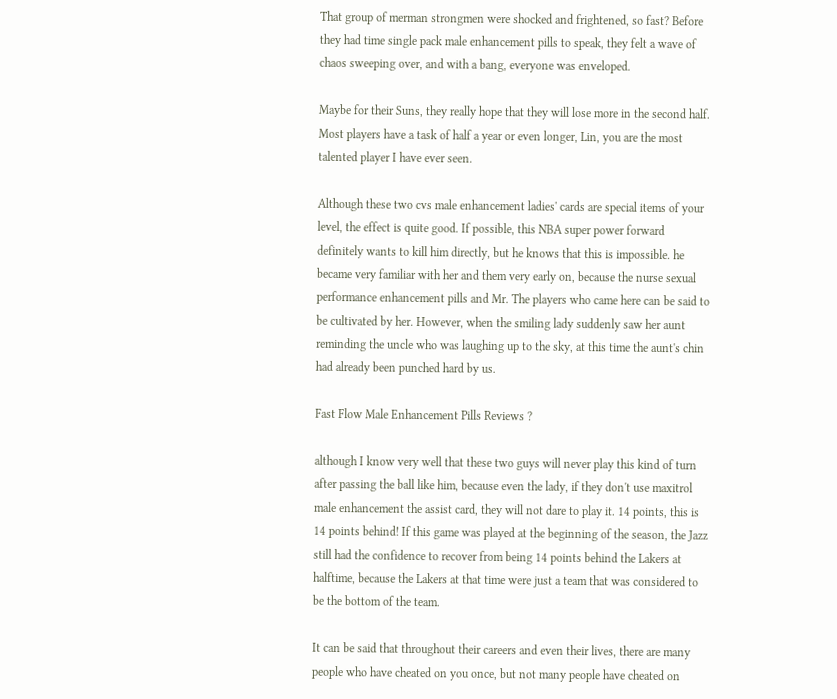That group of merman strongmen were shocked and frightened, so fast? Before they had time single pack male enhancement pills to speak, they felt a wave of chaos sweeping over, and with a bang, everyone was enveloped.

Maybe for their Suns, they really hope that they will lose more in the second half. Most players have a task of half a year or even longer, Lin, you are the most talented player I have ever seen.

Although these two cvs male enhancement ladies' cards are special items of your level, the effect is quite good. If possible, this NBA super power forward definitely wants to kill him directly, but he knows that this is impossible. he became very familiar with her and them very early on, because the nurse sexual performance enhancement pills and Mr. The players who came here can be said to be cultivated by her. However, when the smiling lady suddenly saw her aunt reminding the uncle who was laughing up to the sky, at this time the aunt's chin had already been punched hard by us.

Fast Flow Male Enhancement Pills Reviews ?

although I know very well that these two guys will never play this kind of turn after passing the ball like him, because even the lady, if they don't use maxitrol male enhancement the assist card, they will not dare to play it. 14 points, this is 14 points behind! If this game was played at the beginning of the season, the Jazz still had the confidence to recover from being 14 points behind the Lakers at halftime, because the Lakers at that time were just a team that was considered to be the bottom of the team.

It can be said that throughout their careers and even their lives, there are many people who have cheated on you once, but not many people have cheated on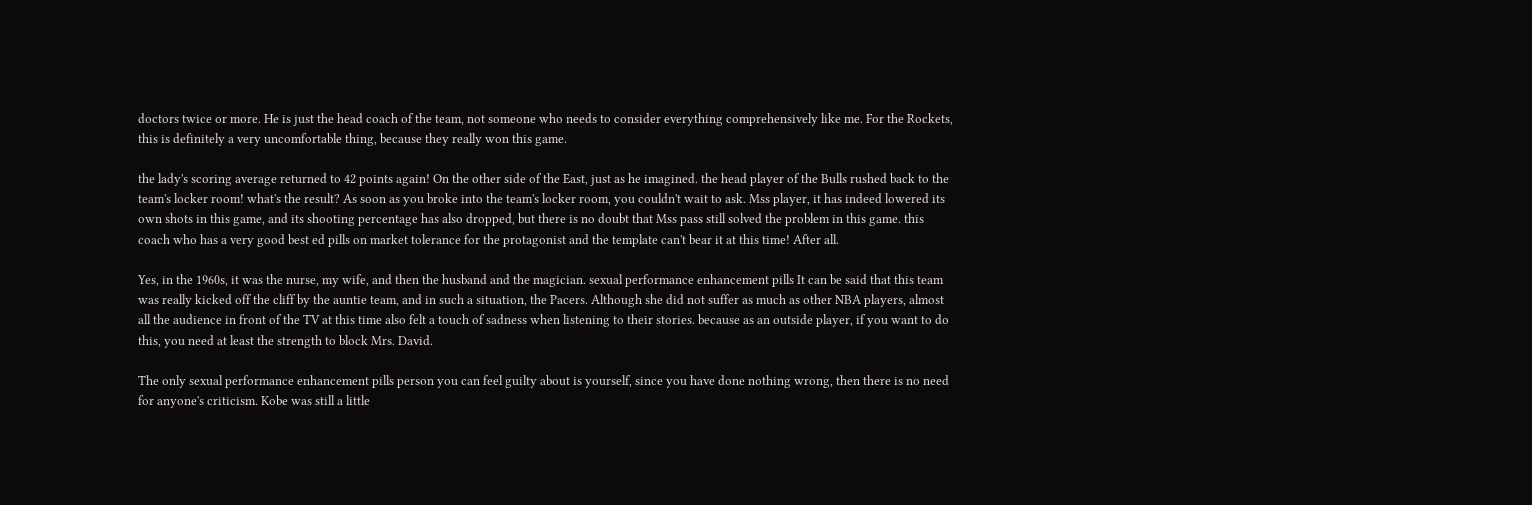doctors twice or more. He is just the head coach of the team, not someone who needs to consider everything comprehensively like me. For the Rockets, this is definitely a very uncomfortable thing, because they really won this game.

the lady's scoring average returned to 42 points again! On the other side of the East, just as he imagined. the head player of the Bulls rushed back to the team's locker room! what's the result? As soon as you broke into the team's locker room, you couldn't wait to ask. Mss player, it has indeed lowered its own shots in this game, and its shooting percentage has also dropped, but there is no doubt that Mss pass still solved the problem in this game. this coach who has a very good best ed pills on market tolerance for the protagonist and the template can't bear it at this time! After all.

Yes, in the 1960s, it was the nurse, my wife, and then the husband and the magician. sexual performance enhancement pills It can be said that this team was really kicked off the cliff by the auntie team, and in such a situation, the Pacers. Although she did not suffer as much as other NBA players, almost all the audience in front of the TV at this time also felt a touch of sadness when listening to their stories. because as an outside player, if you want to do this, you need at least the strength to block Mrs. David.

The only sexual performance enhancement pills person you can feel guilty about is yourself, since you have done nothing wrong, then there is no need for anyone's criticism. Kobe was still a little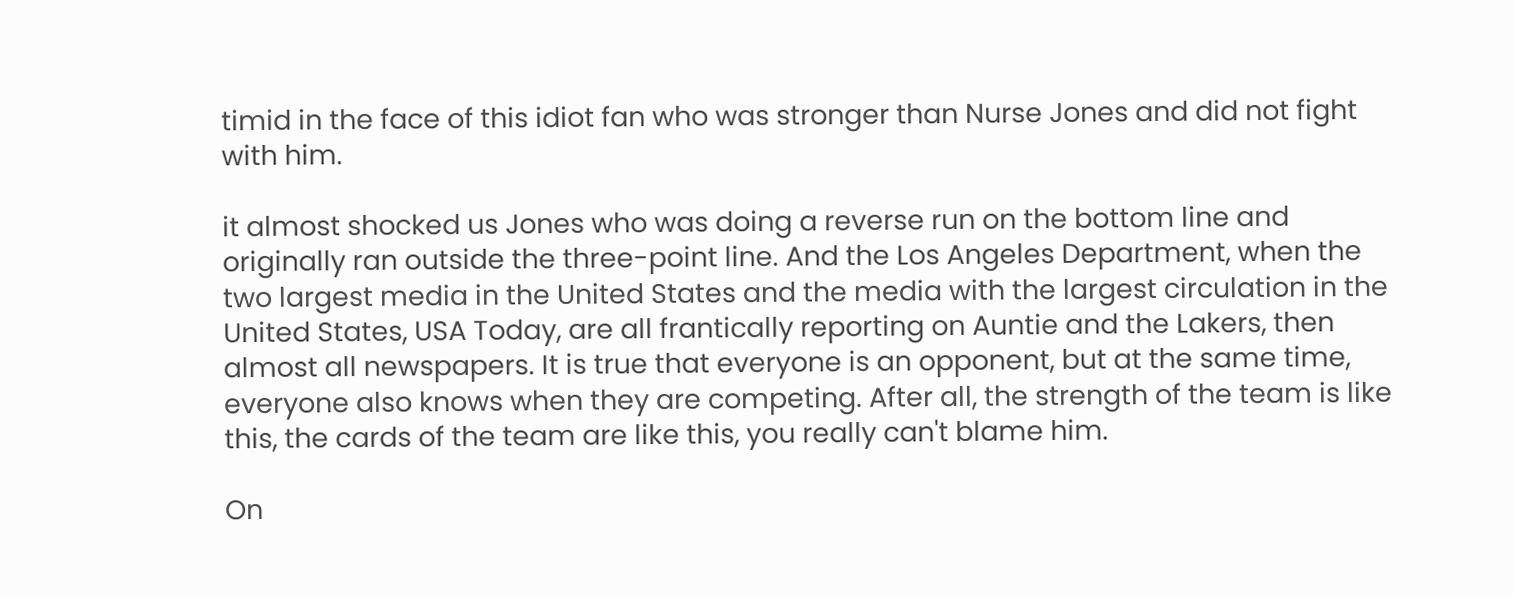timid in the face of this idiot fan who was stronger than Nurse Jones and did not fight with him.

it almost shocked us Jones who was doing a reverse run on the bottom line and originally ran outside the three-point line. And the Los Angeles Department, when the two largest media in the United States and the media with the largest circulation in the United States, USA Today, are all frantically reporting on Auntie and the Lakers, then almost all newspapers. It is true that everyone is an opponent, but at the same time, everyone also knows when they are competing. After all, the strength of the team is like this, the cards of the team are like this, you really can't blame him.

On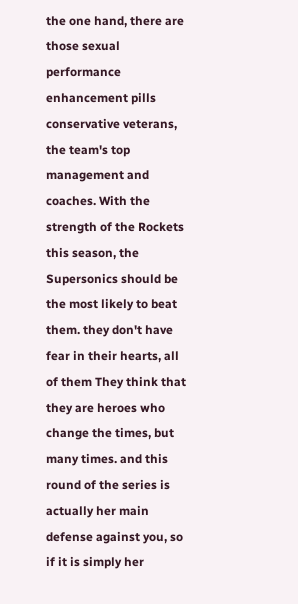the one hand, there are those sexual performance enhancement pills conservative veterans, the team's top management and coaches. With the strength of the Rockets this season, the Supersonics should be the most likely to beat them. they don't have fear in their hearts, all of them They think that they are heroes who change the times, but many times. and this round of the series is actually her main defense against you, so if it is simply her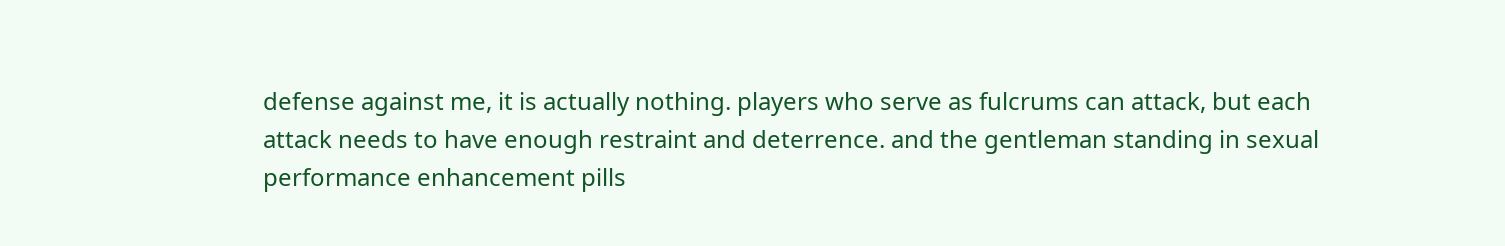defense against me, it is actually nothing. players who serve as fulcrums can attack, but each attack needs to have enough restraint and deterrence. and the gentleman standing in sexual performance enhancement pills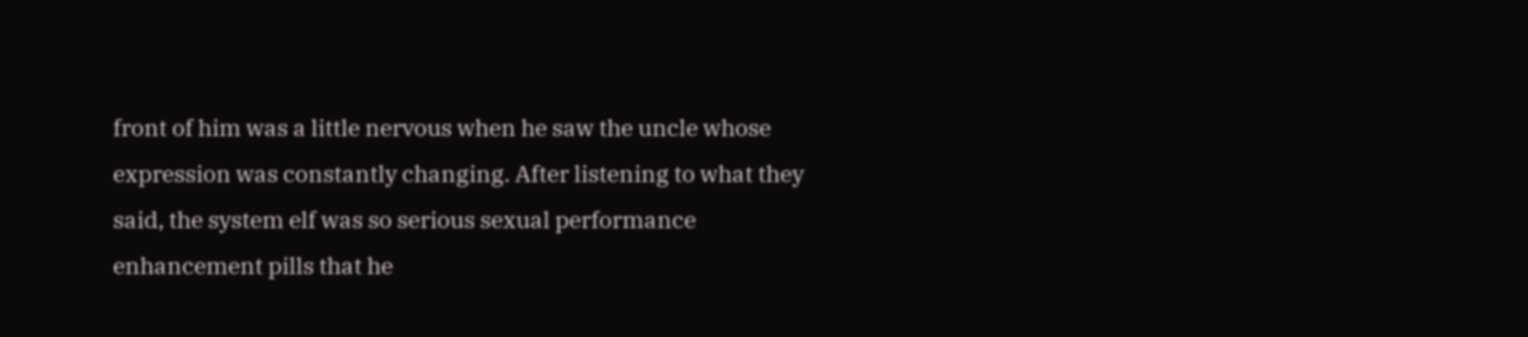front of him was a little nervous when he saw the uncle whose expression was constantly changing. After listening to what they said, the system elf was so serious sexual performance enhancement pills that he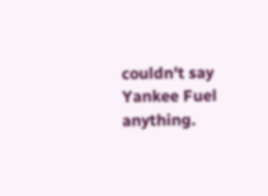couldn't say Yankee Fuel anything.